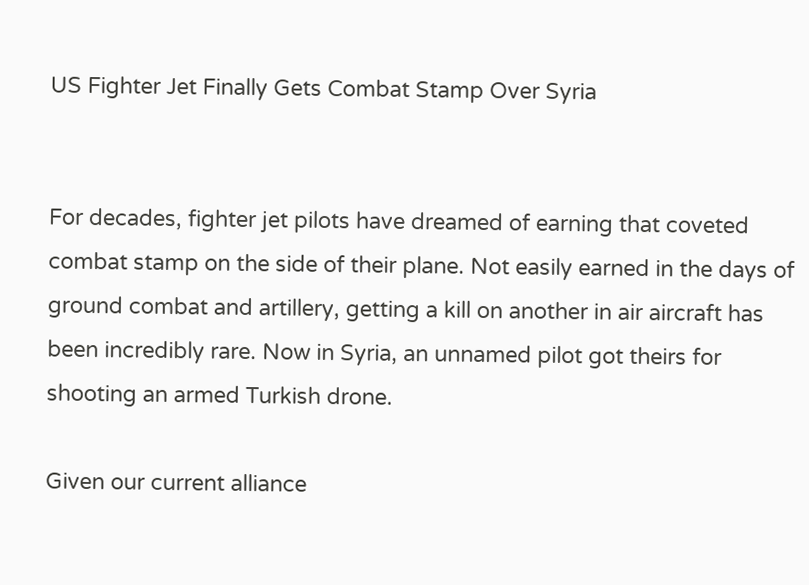US Fighter Jet Finally Gets Combat Stamp Over Syria


For decades, fighter jet pilots have dreamed of earning that coveted combat stamp on the side of their plane. Not easily earned in the days of ground combat and artillery, getting a kill on another in air aircraft has been incredibly rare. Now in Syria, an unnamed pilot got theirs for shooting an armed Turkish drone.

Given our current alliance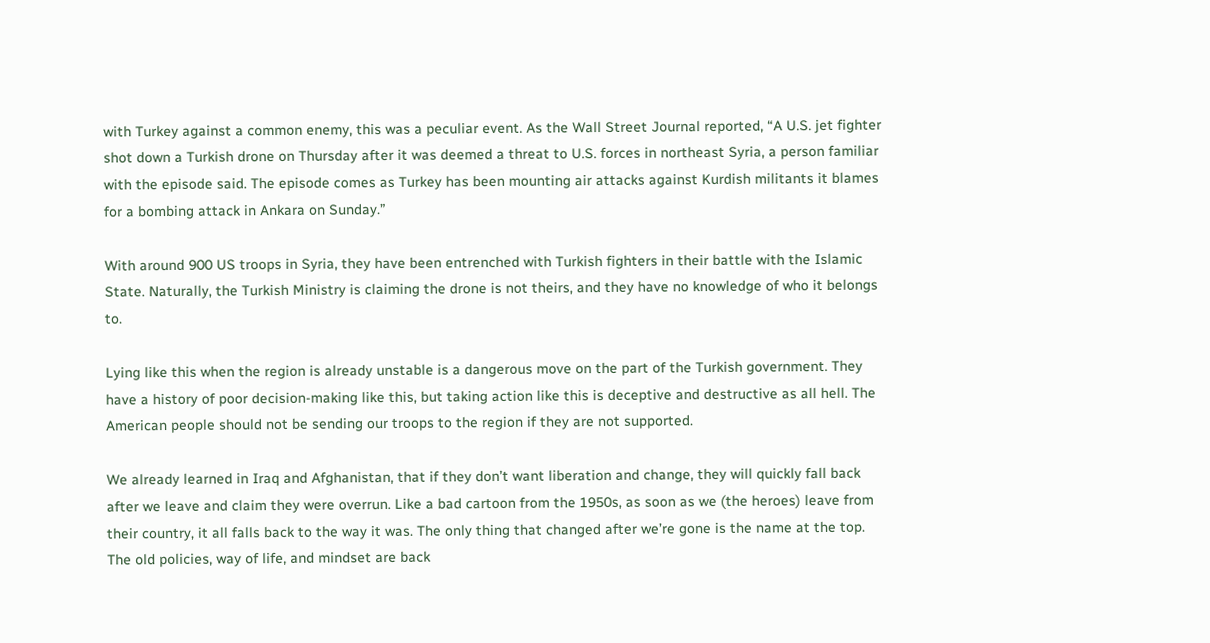with Turkey against a common enemy, this was a peculiar event. As the Wall Street Journal reported, “A U.S. jet fighter shot down a Turkish drone on Thursday after it was deemed a threat to U.S. forces in northeast Syria, a person familiar with the episode said. The episode comes as Turkey has been mounting air attacks against Kurdish militants it blames for a bombing attack in Ankara on Sunday.”

With around 900 US troops in Syria, they have been entrenched with Turkish fighters in their battle with the Islamic State. Naturally, the Turkish Ministry is claiming the drone is not theirs, and they have no knowledge of who it belongs to.

Lying like this when the region is already unstable is a dangerous move on the part of the Turkish government. They have a history of poor decision-making like this, but taking action like this is deceptive and destructive as all hell. The American people should not be sending our troops to the region if they are not supported.

We already learned in Iraq and Afghanistan, that if they don’t want liberation and change, they will quickly fall back after we leave and claim they were overrun. Like a bad cartoon from the 1950s, as soon as we (the heroes) leave from their country, it all falls back to the way it was. The only thing that changed after we’re gone is the name at the top. The old policies, way of life, and mindset are back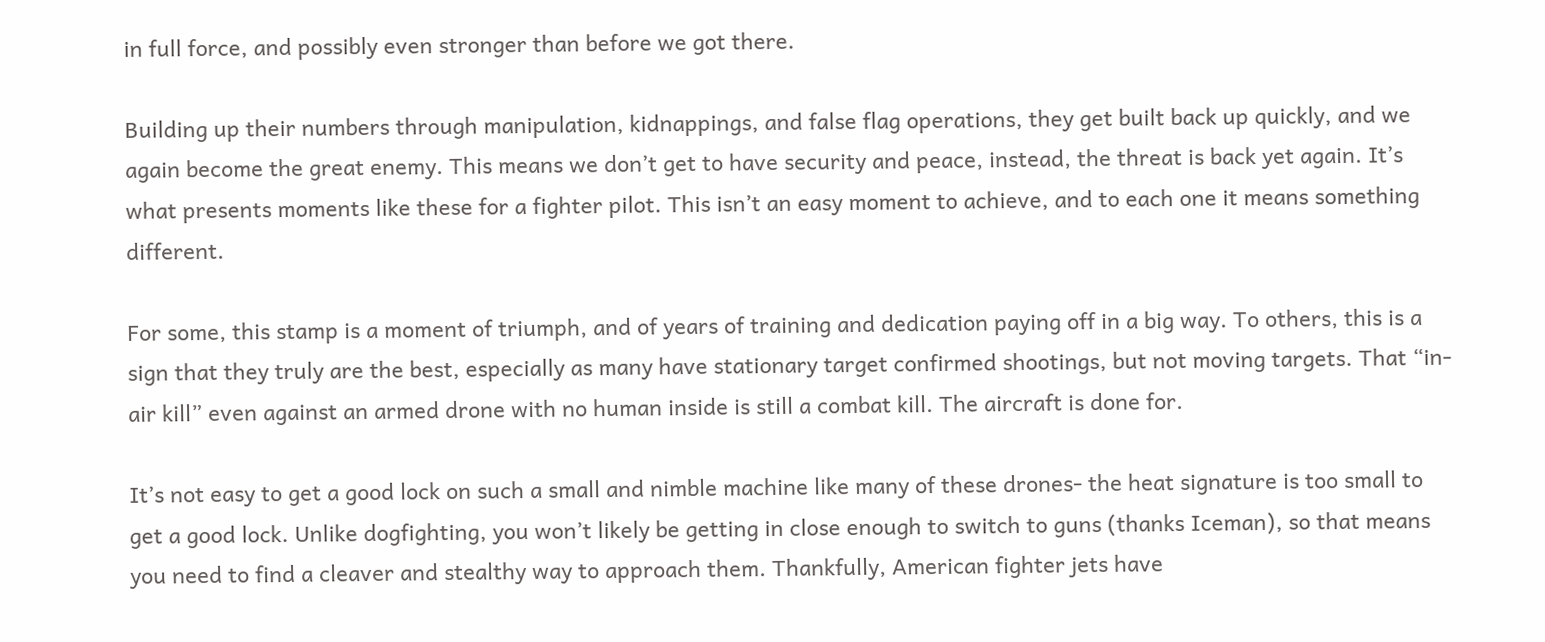in full force, and possibly even stronger than before we got there.

Building up their numbers through manipulation, kidnappings, and false flag operations, they get built back up quickly, and we again become the great enemy. This means we don’t get to have security and peace, instead, the threat is back yet again. It’s what presents moments like these for a fighter pilot. This isn’t an easy moment to achieve, and to each one it means something different.

For some, this stamp is a moment of triumph, and of years of training and dedication paying off in a big way. To others, this is a sign that they truly are the best, especially as many have stationary target confirmed shootings, but not moving targets. That “in-air kill” even against an armed drone with no human inside is still a combat kill. The aircraft is done for.

It’s not easy to get a good lock on such a small and nimble machine like many of these drones- the heat signature is too small to get a good lock. Unlike dogfighting, you won’t likely be getting in close enough to switch to guns (thanks Iceman), so that means you need to find a cleaver and stealthy way to approach them. Thankfully, American fighter jets have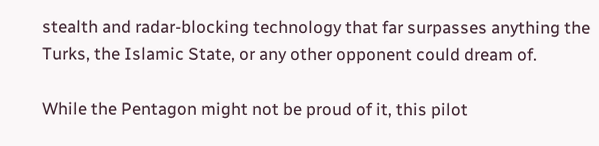stealth and radar-blocking technology that far surpasses anything the Turks, the Islamic State, or any other opponent could dream of.

While the Pentagon might not be proud of it, this pilot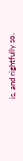is, and rightfully so.